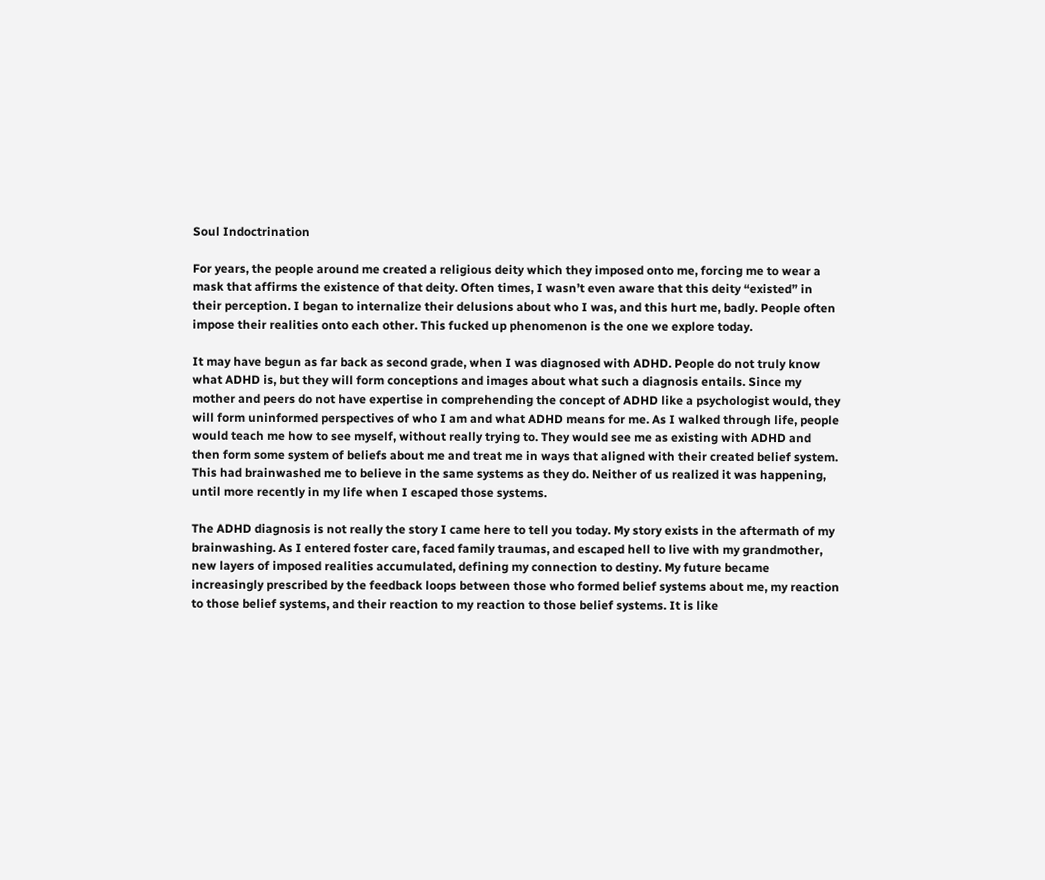Soul Indoctrination

For years, the people around me created a religious deity which they imposed onto me, forcing me to wear a mask that affirms the existence of that deity. Often times, I wasn’t even aware that this deity “existed” in their perception. I began to internalize their delusions about who I was, and this hurt me, badly. People often impose their realities onto each other. This fucked up phenomenon is the one we explore today.

It may have begun as far back as second grade, when I was diagnosed with ADHD. People do not truly know what ADHD is, but they will form conceptions and images about what such a diagnosis entails. Since my mother and peers do not have expertise in comprehending the concept of ADHD like a psychologist would, they will form uninformed perspectives of who I am and what ADHD means for me. As I walked through life, people would teach me how to see myself, without really trying to. They would see me as existing with ADHD and then form some system of beliefs about me and treat me in ways that aligned with their created belief system. This had brainwashed me to believe in the same systems as they do. Neither of us realized it was happening, until more recently in my life when I escaped those systems.

The ADHD diagnosis is not really the story I came here to tell you today. My story exists in the aftermath of my brainwashing. As I entered foster care, faced family traumas, and escaped hell to live with my grandmother, new layers of imposed realities accumulated, defining my connection to destiny. My future became increasingly prescribed by the feedback loops between those who formed belief systems about me, my reaction to those belief systems, and their reaction to my reaction to those belief systems. It is like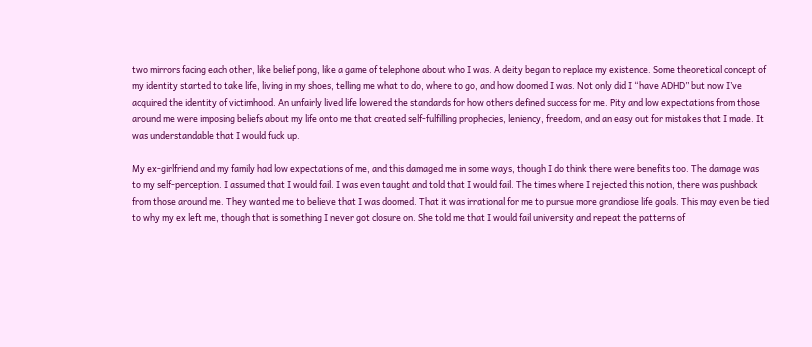two mirrors facing each other, like belief pong, like a game of telephone about who I was. A deity began to replace my existence. Some theoretical concept of my identity started to take life, living in my shoes, telling me what to do, where to go, and how doomed I was. Not only did I “have ADHD” but now I’ve acquired the identity of victimhood. An unfairly lived life lowered the standards for how others defined success for me. Pity and low expectations from those around me were imposing beliefs about my life onto me that created self-fulfilling prophecies, leniency, freedom, and an easy out for mistakes that I made. It was understandable that I would fuck up.

My ex-girlfriend and my family had low expectations of me, and this damaged me in some ways, though I do think there were benefits too. The damage was to my self-perception. I assumed that I would fail. I was even taught and told that I would fail. The times where I rejected this notion, there was pushback from those around me. They wanted me to believe that I was doomed. That it was irrational for me to pursue more grandiose life goals. This may even be tied to why my ex left me, though that is something I never got closure on. She told me that I would fail university and repeat the patterns of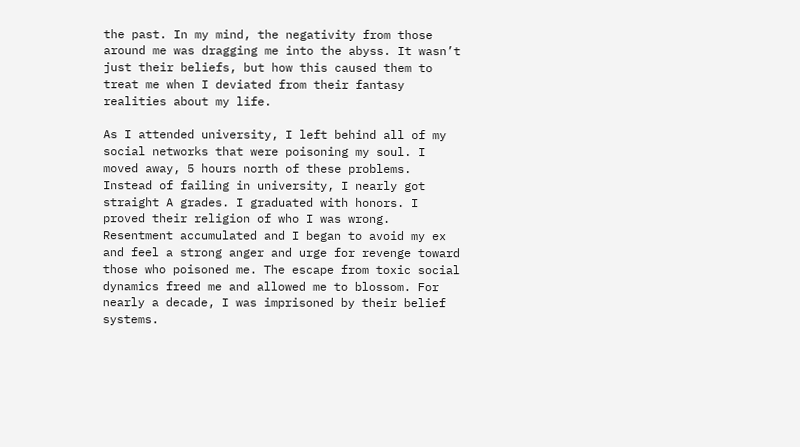the past. In my mind, the negativity from those around me was dragging me into the abyss. It wasn’t just their beliefs, but how this caused them to treat me when I deviated from their fantasy realities about my life.

As I attended university, I left behind all of my social networks that were poisoning my soul. I moved away, 5 hours north of these problems. Instead of failing in university, I nearly got straight A grades. I graduated with honors. I proved their religion of who I was wrong. Resentment accumulated and I began to avoid my ex and feel a strong anger and urge for revenge toward those who poisoned me. The escape from toxic social dynamics freed me and allowed me to blossom. For nearly a decade, I was imprisoned by their belief systems.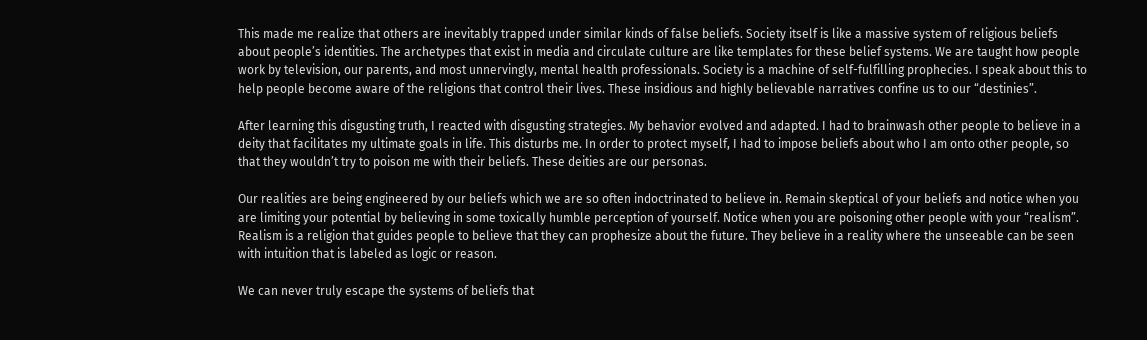This made me realize that others are inevitably trapped under similar kinds of false beliefs. Society itself is like a massive system of religious beliefs about people’s identities. The archetypes that exist in media and circulate culture are like templates for these belief systems. We are taught how people work by television, our parents, and most unnervingly, mental health professionals. Society is a machine of self-fulfilling prophecies. I speak about this to help people become aware of the religions that control their lives. These insidious and highly believable narratives confine us to our “destinies”.

After learning this disgusting truth, I reacted with disgusting strategies. My behavior evolved and adapted. I had to brainwash other people to believe in a deity that facilitates my ultimate goals in life. This disturbs me. In order to protect myself, I had to impose beliefs about who I am onto other people, so that they wouldn’t try to poison me with their beliefs. These deities are our personas.

Our realities are being engineered by our beliefs which we are so often indoctrinated to believe in. Remain skeptical of your beliefs and notice when you are limiting your potential by believing in some toxically humble perception of yourself. Notice when you are poisoning other people with your “realism”. Realism is a religion that guides people to believe that they can prophesize about the future. They believe in a reality where the unseeable can be seen with intuition that is labeled as logic or reason.

We can never truly escape the systems of beliefs that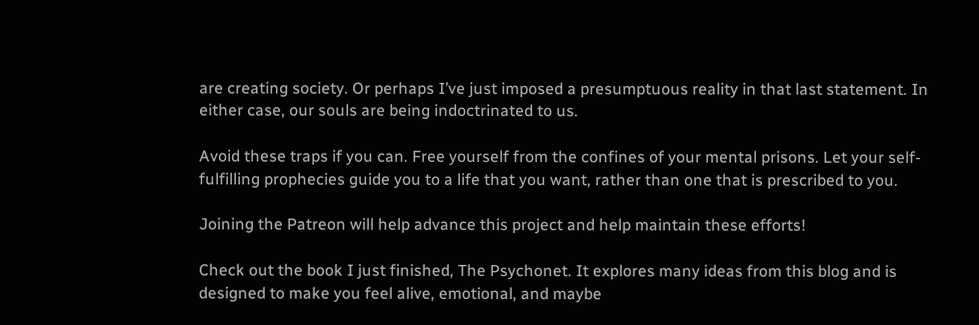are creating society. Or perhaps I’ve just imposed a presumptuous reality in that last statement. In either case, our souls are being indoctrinated to us.

Avoid these traps if you can. Free yourself from the confines of your mental prisons. Let your self-fulfilling prophecies guide you to a life that you want, rather than one that is prescribed to you.

Joining the Patreon will help advance this project and help maintain these efforts!

Check out the book I just finished, The Psychonet. It explores many ideas from this blog and is designed to make you feel alive, emotional, and maybe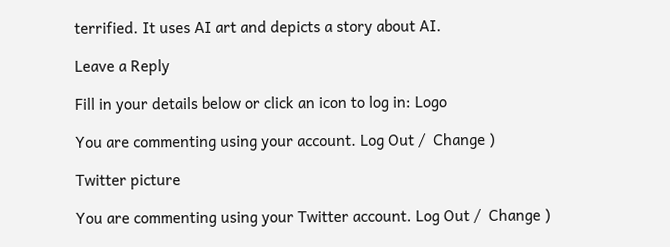terrified. It uses AI art and depicts a story about AI.

Leave a Reply

Fill in your details below or click an icon to log in: Logo

You are commenting using your account. Log Out /  Change )

Twitter picture

You are commenting using your Twitter account. Log Out /  Change )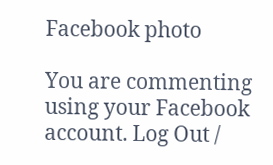Facebook photo

You are commenting using your Facebook account. Log Out /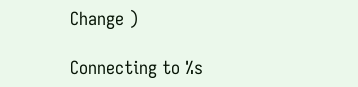Change )

Connecting to %s